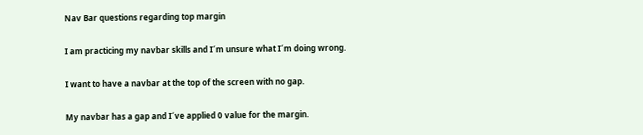Nav Bar questions regarding top margin

I am practicing my navbar skills and I´m unsure what I´m doing wrong.

I want to have a navbar at the top of the screen with no gap.

My navbar has a gap and I´ve applied 0 value for the margin.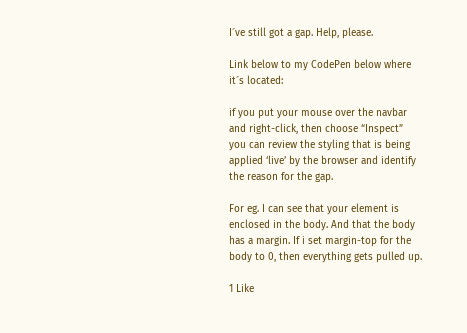I´ve still got a gap. Help, please.

Link below to my CodePen below where it´s located:

if you put your mouse over the navbar and right-click, then choose “Inspect” you can review the styling that is being applied ‘live’ by the browser and identify the reason for the gap.

For eg. I can see that your element is enclosed in the body. And that the body has a margin. If i set margin-top for the body to 0, then everything gets pulled up.

1 Like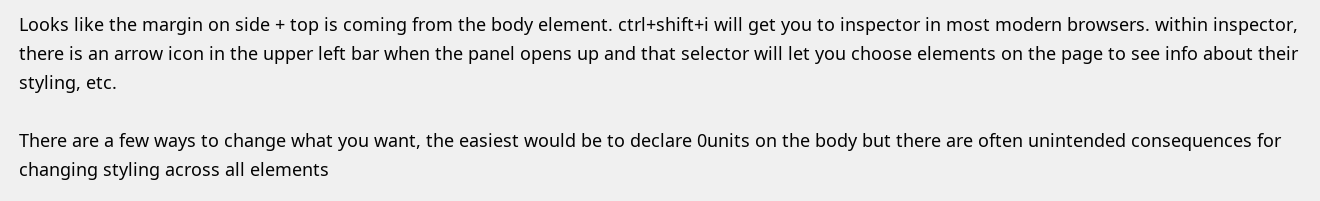Looks like the margin on side + top is coming from the body element. ctrl+shift+i will get you to inspector in most modern browsers. within inspector, there is an arrow icon in the upper left bar when the panel opens up and that selector will let you choose elements on the page to see info about their styling, etc.

There are a few ways to change what you want, the easiest would be to declare 0units on the body but there are often unintended consequences for changing styling across all elements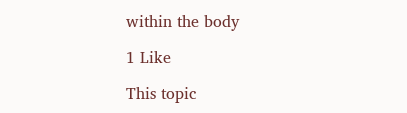within the body

1 Like

This topic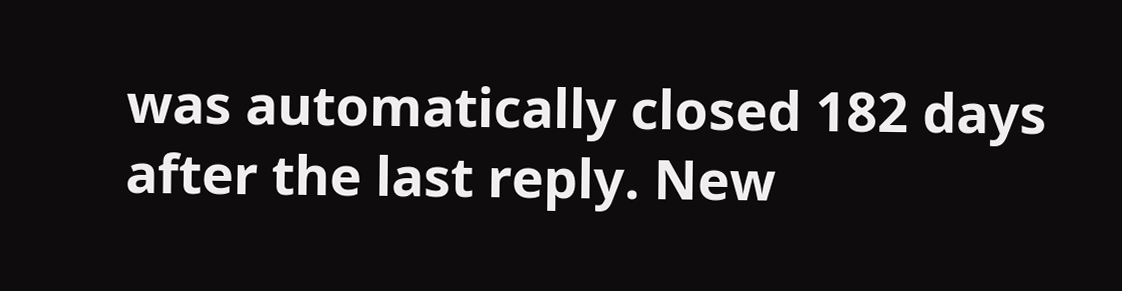was automatically closed 182 days after the last reply. New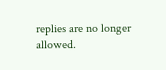replies are no longer allowed.